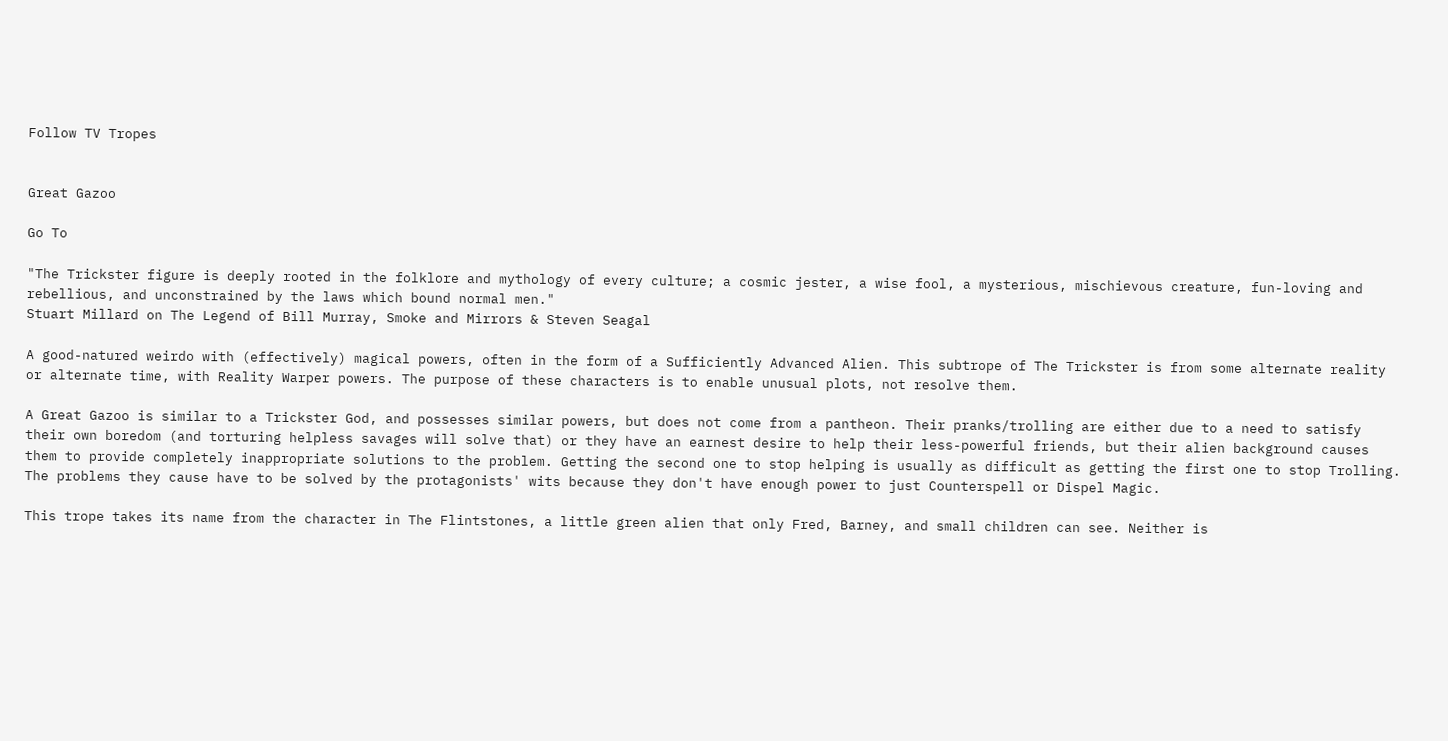Follow TV Tropes


Great Gazoo

Go To

"The Trickster figure is deeply rooted in the folklore and mythology of every culture; a cosmic jester, a wise fool, a mysterious, mischievous creature, fun-loving and rebellious, and unconstrained by the laws which bound normal men."
Stuart Millard on The Legend of Bill Murray, Smoke and Mirrors & Steven Seagal

A good-natured weirdo with (effectively) magical powers, often in the form of a Sufficiently Advanced Alien. This subtrope of The Trickster is from some alternate reality or alternate time, with Reality Warper powers. The purpose of these characters is to enable unusual plots, not resolve them.

A Great Gazoo is similar to a Trickster God, and possesses similar powers, but does not come from a pantheon. Their pranks/trolling are either due to a need to satisfy their own boredom (and torturing helpless savages will solve that) or they have an earnest desire to help their less-powerful friends, but their alien background causes them to provide completely inappropriate solutions to the problem. Getting the second one to stop helping is usually as difficult as getting the first one to stop Trolling. The problems they cause have to be solved by the protagonists' wits because they don't have enough power to just Counterspell or Dispel Magic.

This trope takes its name from the character in The Flintstones, a little green alien that only Fred, Barney, and small children can see. Neither is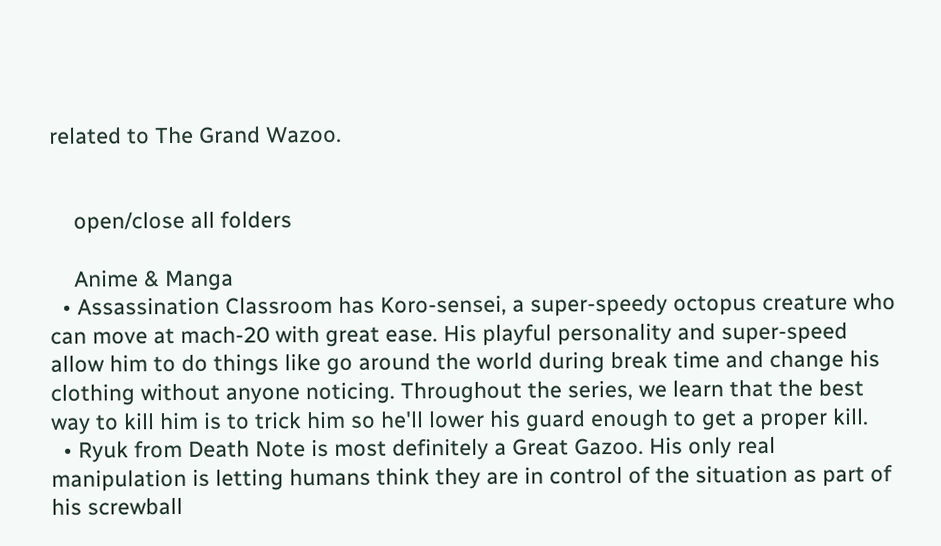related to The Grand Wazoo.


    open/close all folders

    Anime & Manga
  • Assassination Classroom has Koro-sensei, a super-speedy octopus creature who can move at mach-20 with great ease. His playful personality and super-speed allow him to do things like go around the world during break time and change his clothing without anyone noticing. Throughout the series, we learn that the best way to kill him is to trick him so he'll lower his guard enough to get a proper kill.
  • Ryuk from Death Note is most definitely a Great Gazoo. His only real manipulation is letting humans think they are in control of the situation as part of his screwball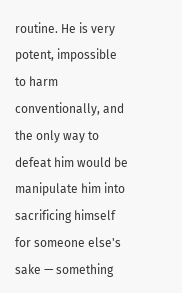routine. He is very potent, impossible to harm conventionally, and the only way to defeat him would be manipulate him into sacrificing himself for someone else's sake — something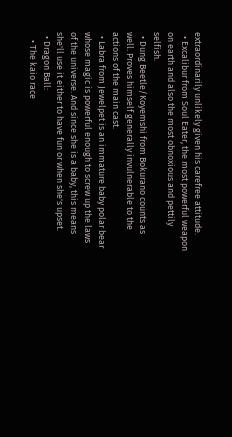extraordinarily unlikely given his carefree attitude.
  • Excalibur from Soul Eater, the most powerful weapon on earth and also the most obnoxious and pettily selfish.
  • Dung Beetle/Koyemshi from Bokurano counts as well. Proves himself generally invulnerable to the actions of the main cast.
  • Labra from Jewelpet is an immature baby polar bear whose magic is powerful enough to screw up the laws of the universe. And since she is a baby, this means she'll use it either to have fun or when she's upset.
  • Dragon Ball:
    • The kaio race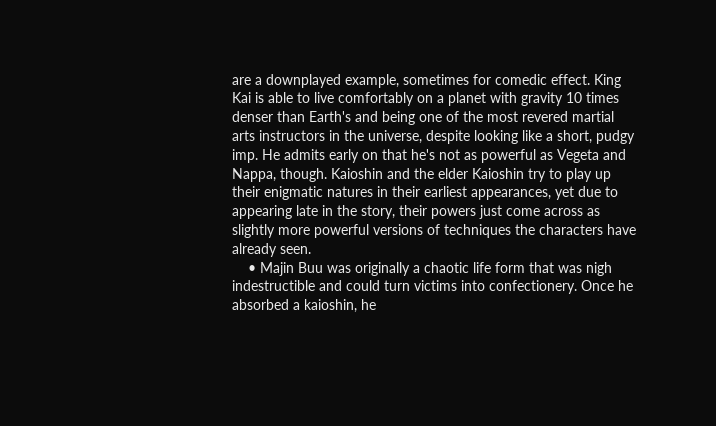are a downplayed example, sometimes for comedic effect. King Kai is able to live comfortably on a planet with gravity 10 times denser than Earth's and being one of the most revered martial arts instructors in the universe, despite looking like a short, pudgy imp. He admits early on that he's not as powerful as Vegeta and Nappa, though. Kaioshin and the elder Kaioshin try to play up their enigmatic natures in their earliest appearances, yet due to appearing late in the story, their powers just come across as slightly more powerful versions of techniques the characters have already seen.
    • Majin Buu was originally a chaotic life form that was nigh indestructible and could turn victims into confectionery. Once he absorbed a kaioshin, he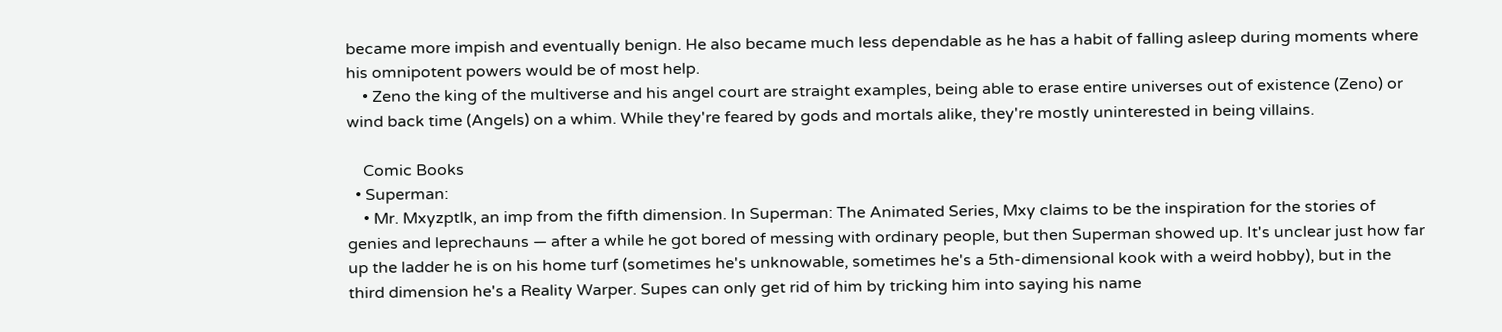became more impish and eventually benign. He also became much less dependable as he has a habit of falling asleep during moments where his omnipotent powers would be of most help.
    • Zeno the king of the multiverse and his angel court are straight examples, being able to erase entire universes out of existence (Zeno) or wind back time (Angels) on a whim. While they're feared by gods and mortals alike, they're mostly uninterested in being villains.

    Comic Books
  • Superman:
    • Mr. Mxyzptlk, an imp from the fifth dimension. In Superman: The Animated Series, Mxy claims to be the inspiration for the stories of genies and leprechauns — after a while he got bored of messing with ordinary people, but then Superman showed up. It's unclear just how far up the ladder he is on his home turf (sometimes he's unknowable, sometimes he's a 5th-dimensional kook with a weird hobby), but in the third dimension he's a Reality Warper. Supes can only get rid of him by tricking him into saying his name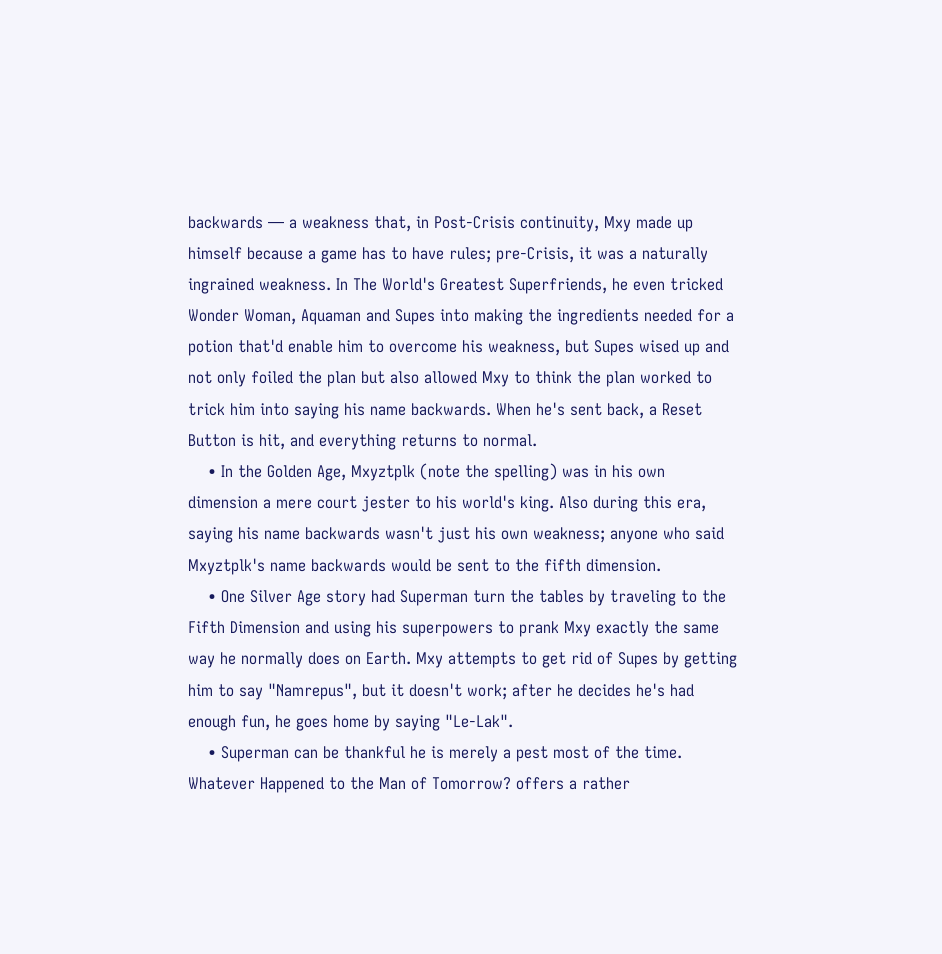backwards — a weakness that, in Post-Crisis continuity, Mxy made up himself because a game has to have rules; pre-Crisis, it was a naturally ingrained weakness. In The World's Greatest Superfriends, he even tricked Wonder Woman, Aquaman and Supes into making the ingredients needed for a potion that'd enable him to overcome his weakness, but Supes wised up and not only foiled the plan but also allowed Mxy to think the plan worked to trick him into saying his name backwards. When he's sent back, a Reset Button is hit, and everything returns to normal.
    • In the Golden Age, Mxyztplk (note the spelling) was in his own dimension a mere court jester to his world's king. Also during this era, saying his name backwards wasn't just his own weakness; anyone who said Mxyztplk's name backwards would be sent to the fifth dimension.
    • One Silver Age story had Superman turn the tables by traveling to the Fifth Dimension and using his superpowers to prank Mxy exactly the same way he normally does on Earth. Mxy attempts to get rid of Supes by getting him to say "Namrepus", but it doesn't work; after he decides he's had enough fun, he goes home by saying "Le-Lak".
    • Superman can be thankful he is merely a pest most of the time. Whatever Happened to the Man of Tomorrow? offers a rather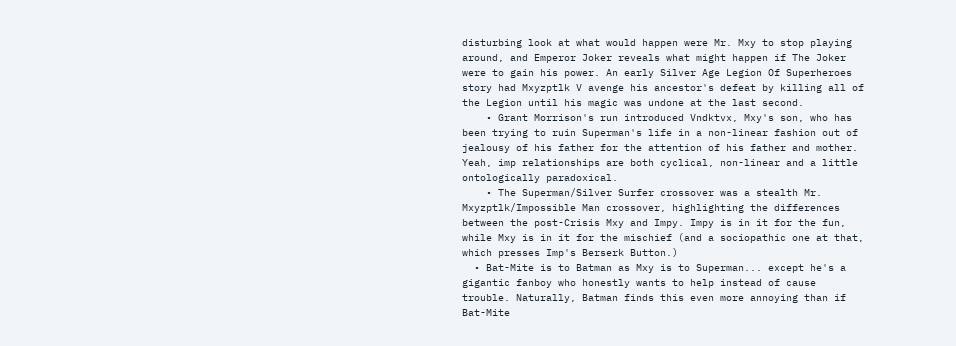disturbing look at what would happen were Mr. Mxy to stop playing around, and Emperor Joker reveals what might happen if The Joker were to gain his power. An early Silver Age Legion Of Superheroes story had Mxyzptlk V avenge his ancestor's defeat by killing all of the Legion until his magic was undone at the last second.
    • Grant Morrison's run introduced Vndktvx, Mxy's son, who has been trying to ruin Superman's life in a non-linear fashion out of jealousy of his father for the attention of his father and mother. Yeah, imp relationships are both cyclical, non-linear and a little ontologically paradoxical.
    • The Superman/Silver Surfer crossover was a stealth Mr. Mxyzptlk/Impossible Man crossover, highlighting the differences between the post-Crisis Mxy and Impy. Impy is in it for the fun, while Mxy is in it for the mischief (and a sociopathic one at that, which presses Imp's Berserk Button.)
  • Bat-Mite is to Batman as Mxy is to Superman... except he's a gigantic fanboy who honestly wants to help instead of cause trouble. Naturally, Batman finds this even more annoying than if Bat-Mite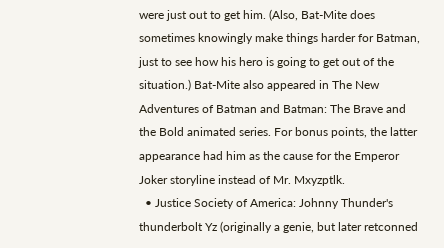were just out to get him. (Also, Bat-Mite does sometimes knowingly make things harder for Batman, just to see how his hero is going to get out of the situation.) Bat-Mite also appeared in The New Adventures of Batman and Batman: The Brave and the Bold animated series. For bonus points, the latter appearance had him as the cause for the Emperor Joker storyline instead of Mr. Mxyzptlk.
  • Justice Society of America: Johnny Thunder's thunderbolt Yz (originally a genie, but later retconned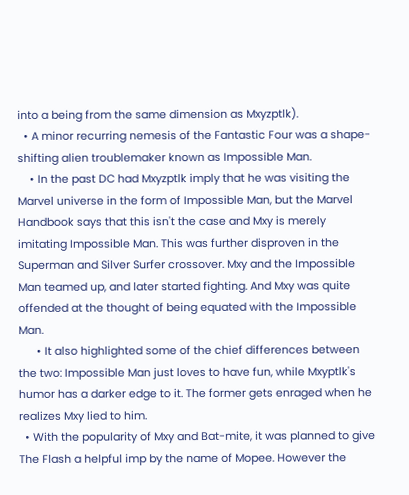into a being from the same dimension as Mxyzptlk).
  • A minor recurring nemesis of the Fantastic Four was a shape-shifting alien troublemaker known as Impossible Man.
    • In the past DC had Mxyzptlk imply that he was visiting the Marvel universe in the form of Impossible Man, but the Marvel Handbook says that this isn't the case and Mxy is merely imitating Impossible Man. This was further disproven in the Superman and Silver Surfer crossover. Mxy and the Impossible Man teamed up, and later started fighting. And Mxy was quite offended at the thought of being equated with the Impossible Man.
      • It also highlighted some of the chief differences between the two: Impossible Man just loves to have fun, while Mxyptlk's humor has a darker edge to it. The former gets enraged when he realizes Mxy lied to him.
  • With the popularity of Mxy and Bat-mite, it was planned to give The Flash a helpful imp by the name of Mopee. However the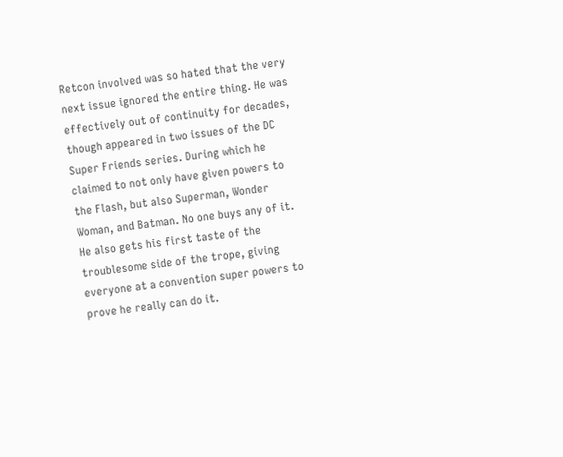Retcon involved was so hated that the very next issue ignored the entire thing. He was effectively out of continuity for decades, though appeared in two issues of the DC Super Friends series. During which he claimed to not only have given powers to the Flash, but also Superman, Wonder Woman, and Batman. No one buys any of it. He also gets his first taste of the troublesome side of the trope, giving everyone at a convention super powers to prove he really can do it.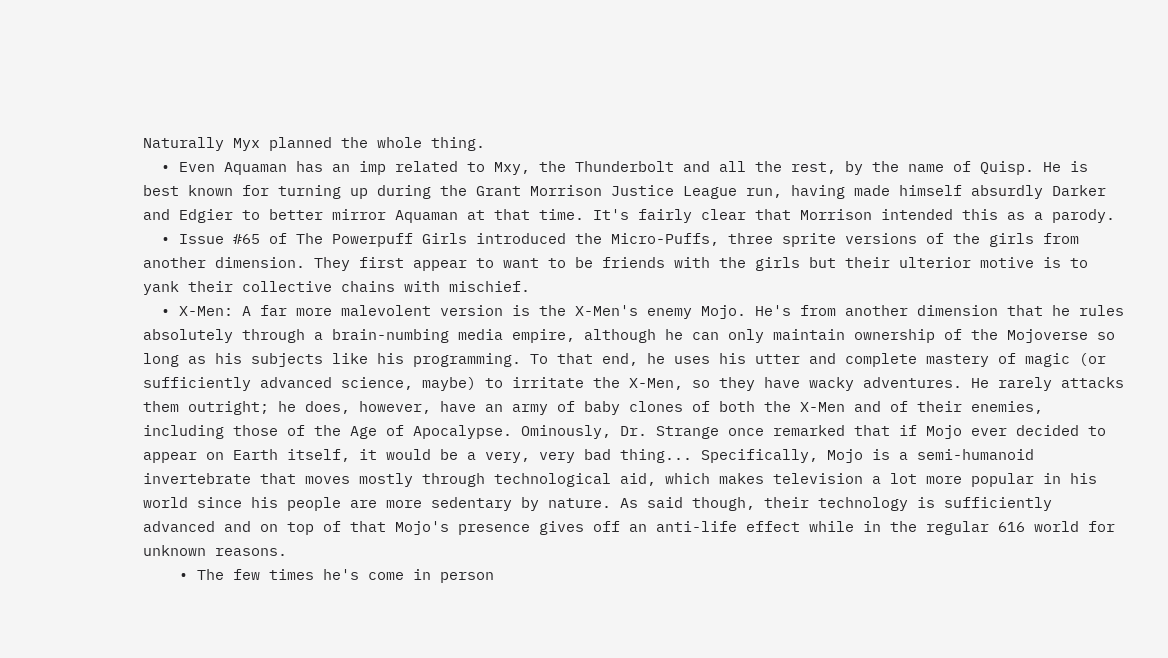Naturally Myx planned the whole thing.
  • Even Aquaman has an imp related to Mxy, the Thunderbolt and all the rest, by the name of Quisp. He is best known for turning up during the Grant Morrison Justice League run, having made himself absurdly Darker and Edgier to better mirror Aquaman at that time. It's fairly clear that Morrison intended this as a parody.
  • Issue #65 of The Powerpuff Girls introduced the Micro-Puffs, three sprite versions of the girls from another dimension. They first appear to want to be friends with the girls but their ulterior motive is to yank their collective chains with mischief.
  • X-Men: A far more malevolent version is the X-Men's enemy Mojo. He's from another dimension that he rules absolutely through a brain-numbing media empire, although he can only maintain ownership of the Mojoverse so long as his subjects like his programming. To that end, he uses his utter and complete mastery of magic (or sufficiently advanced science, maybe) to irritate the X-Men, so they have wacky adventures. He rarely attacks them outright; he does, however, have an army of baby clones of both the X-Men and of their enemies, including those of the Age of Apocalypse. Ominously, Dr. Strange once remarked that if Mojo ever decided to appear on Earth itself, it would be a very, very bad thing... Specifically, Mojo is a semi-humanoid invertebrate that moves mostly through technological aid, which makes television a lot more popular in his world since his people are more sedentary by nature. As said though, their technology is sufficiently advanced and on top of that Mojo's presence gives off an anti-life effect while in the regular 616 world for unknown reasons.
    • The few times he's come in person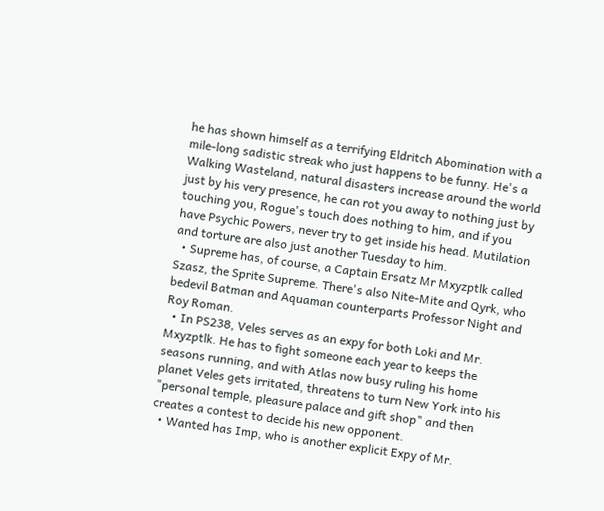he has shown himself as a terrifying Eldritch Abomination with a mile-long sadistic streak who just happens to be funny. He's a Walking Wasteland, natural disasters increase around the world just by his very presence, he can rot you away to nothing just by touching you, Rogue's touch does nothing to him, and if you have Psychic Powers, never try to get inside his head. Mutilation and torture are also just another Tuesday to him.
  • Supreme has, of course, a Captain Ersatz Mr Mxyzptlk called Szasz, the Sprite Supreme. There's also Nite-Mite and Qyrk, who bedevil Batman and Aquaman counterparts Professor Night and Roy Roman.
  • In PS238, Veles serves as an expy for both Loki and Mr. Mxyzptlk. He has to fight someone each year to keeps the seasons running, and with Atlas now busy ruling his home planet Veles gets irritated, threatens to turn New York into his "personal temple, pleasure palace and gift shop" and then creates a contest to decide his new opponent.
  • Wanted has Imp, who is another explicit Expy of Mr.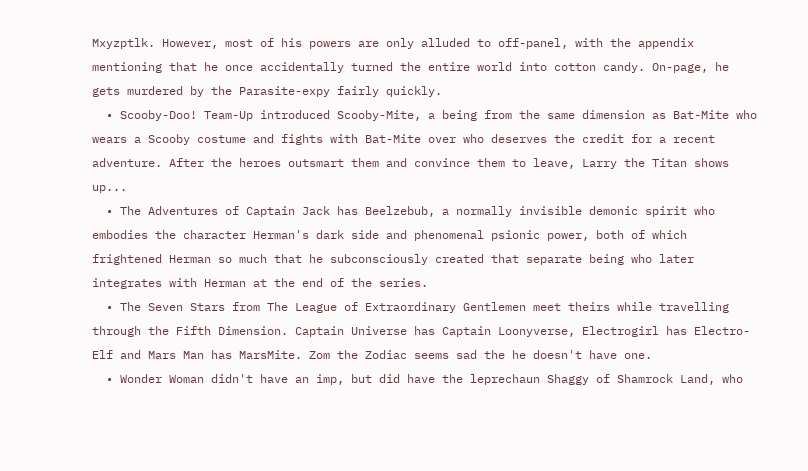Mxyzptlk. However, most of his powers are only alluded to off-panel, with the appendix mentioning that he once accidentally turned the entire world into cotton candy. On-page, he gets murdered by the Parasite-expy fairly quickly.
  • Scooby-Doo! Team-Up introduced Scooby-Mite, a being from the same dimension as Bat-Mite who wears a Scooby costume and fights with Bat-Mite over who deserves the credit for a recent adventure. After the heroes outsmart them and convince them to leave, Larry the Titan shows up...
  • The Adventures of Captain Jack has Beelzebub, a normally invisible demonic spirit who embodies the character Herman's dark side and phenomenal psionic power, both of which frightened Herman so much that he subconsciously created that separate being who later integrates with Herman at the end of the series.
  • The Seven Stars from The League of Extraordinary Gentlemen meet theirs while travelling through the Fifth Dimension. Captain Universe has Captain Loonyverse, Electrogirl has Electro-Elf and Mars Man has MarsMite. Zom the Zodiac seems sad the he doesn't have one.
  • Wonder Woman didn't have an imp, but did have the leprechaun Shaggy of Shamrock Land, who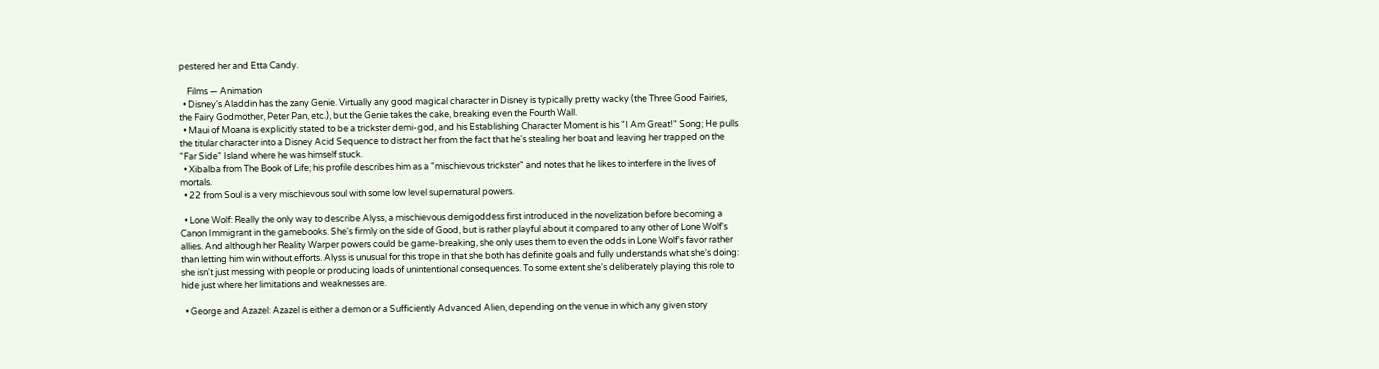pestered her and Etta Candy.

    Films — Animation
  • Disney's Aladdin has the zany Genie. Virtually any good magical character in Disney is typically pretty wacky (the Three Good Fairies, the Fairy Godmother, Peter Pan, etc.), but the Genie takes the cake, breaking even the Fourth Wall.
  • Maui of Moana is explicitly stated to be a trickster demi-god, and his Establishing Character Moment is his "I Am Great!" Song; He pulls the titular character into a Disney Acid Sequence to distract her from the fact that he's stealing her boat and leaving her trapped on the "Far Side" Island where he was himself stuck.
  • Xibalba from The Book of Life; his profile describes him as a "mischievous trickster" and notes that he likes to interfere in the lives of mortals.
  • 22 from Soul is a very mischievous soul with some low level supernatural powers.

  • Lone Wolf: Really the only way to describe Alyss, a mischievous demigoddess first introduced in the novelization before becoming a Canon Immigrant in the gamebooks. She's firmly on the side of Good, but is rather playful about it compared to any other of Lone Wolf's allies. And although her Reality Warper powers could be game-breaking, she only uses them to even the odds in Lone Wolf's favor rather than letting him win without efforts. Alyss is unusual for this trope in that she both has definite goals and fully understands what she's doing: she isn't just messing with people or producing loads of unintentional consequences. To some extent she's deliberately playing this role to hide just where her limitations and weaknesses are.

  • George and Azazel: Azazel is either a demon or a Sufficiently Advanced Alien, depending on the venue in which any given story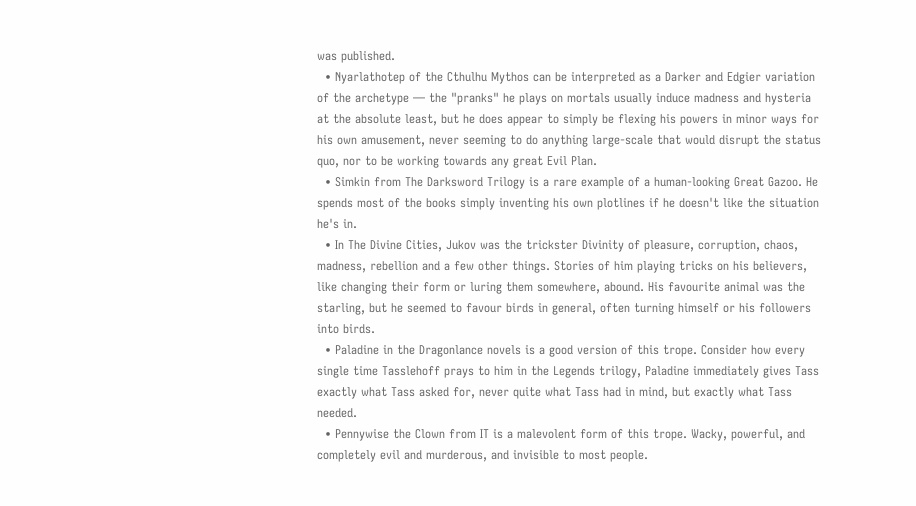was published.
  • Nyarlathotep of the Cthulhu Mythos can be interpreted as a Darker and Edgier variation of the archetype — the "pranks" he plays on mortals usually induce madness and hysteria at the absolute least, but he does appear to simply be flexing his powers in minor ways for his own amusement, never seeming to do anything large-scale that would disrupt the status quo, nor to be working towards any great Evil Plan.
  • Simkin from The Darksword Trilogy is a rare example of a human-looking Great Gazoo. He spends most of the books simply inventing his own plotlines if he doesn't like the situation he's in.
  • In The Divine Cities, Jukov was the trickster Divinity of pleasure, corruption, chaos, madness, rebellion and a few other things. Stories of him playing tricks on his believers, like changing their form or luring them somewhere, abound. His favourite animal was the starling, but he seemed to favour birds in general, often turning himself or his followers into birds.
  • Paladine in the Dragonlance novels is a good version of this trope. Consider how every single time Tasslehoff prays to him in the Legends trilogy, Paladine immediately gives Tass exactly what Tass asked for, never quite what Tass had in mind, but exactly what Tass needed.
  • Pennywise the Clown from IT is a malevolent form of this trope. Wacky, powerful, and completely evil and murderous, and invisible to most people.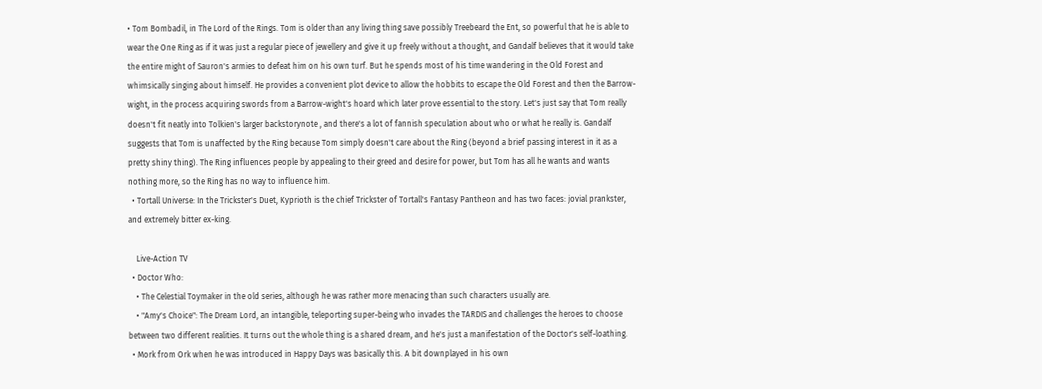• Tom Bombadil, in The Lord of the Rings. Tom is older than any living thing save possibly Treebeard the Ent, so powerful that he is able to wear the One Ring as if it was just a regular piece of jewellery and give it up freely without a thought, and Gandalf believes that it would take the entire might of Sauron's armies to defeat him on his own turf. But he spends most of his time wandering in the Old Forest and whimsically singing about himself. He provides a convenient plot device to allow the hobbits to escape the Old Forest and then the Barrow-wight, in the process acquiring swords from a Barrow-wight's hoard which later prove essential to the story. Let's just say that Tom really doesn't fit neatly into Tolkien's larger backstorynote , and there's a lot of fannish speculation about who or what he really is. Gandalf suggests that Tom is unaffected by the Ring because Tom simply doesn't care about the Ring (beyond a brief passing interest in it as a pretty shiny thing). The Ring influences people by appealing to their greed and desire for power, but Tom has all he wants and wants nothing more, so the Ring has no way to influence him.
  • Tortall Universe: In the Trickster's Duet, Kyprioth is the chief Trickster of Tortall's Fantasy Pantheon and has two faces: jovial prankster, and extremely bitter ex-king.

    Live-Action TV
  • Doctor Who:
    • The Celestial Toymaker in the old series, although he was rather more menacing than such characters usually are.
    • "Amy's Choice": The Dream Lord, an intangible, teleporting super-being who invades the TARDIS and challenges the heroes to choose between two different realities. It turns out the whole thing is a shared dream, and he's just a manifestation of the Doctor's self-loathing.
  • Mork from Ork when he was introduced in Happy Days was basically this. A bit downplayed in his own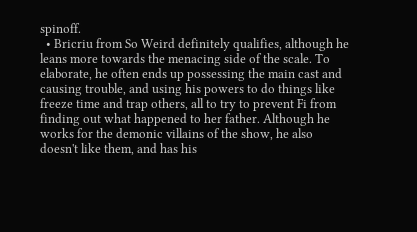spinoff.
  • Bricriu from So Weird definitely qualifies, although he leans more towards the menacing side of the scale. To elaborate, he often ends up possessing the main cast and causing trouble, and using his powers to do things like freeze time and trap others, all to try to prevent Fi from finding out what happened to her father. Although he works for the demonic villains of the show, he also doesn't like them, and has his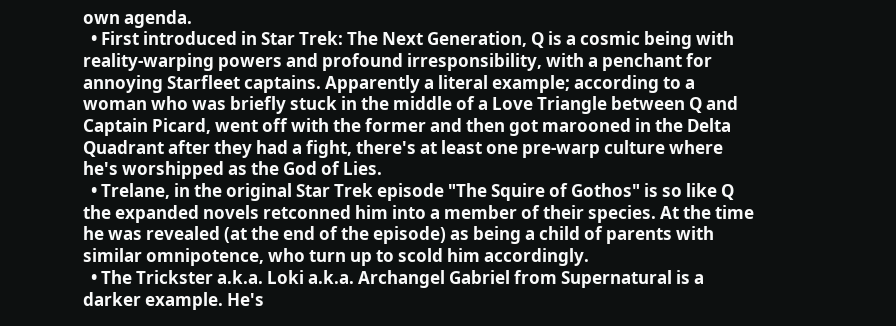own agenda.
  • First introduced in Star Trek: The Next Generation, Q is a cosmic being with reality-warping powers and profound irresponsibility, with a penchant for annoying Starfleet captains. Apparently a literal example; according to a woman who was briefly stuck in the middle of a Love Triangle between Q and Captain Picard, went off with the former and then got marooned in the Delta Quadrant after they had a fight, there's at least one pre-warp culture where he's worshipped as the God of Lies.
  • Trelane, in the original Star Trek episode "The Squire of Gothos" is so like Q the expanded novels retconned him into a member of their species. At the time he was revealed (at the end of the episode) as being a child of parents with similar omnipotence, who turn up to scold him accordingly.
  • The Trickster a.k.a. Loki a.k.a. Archangel Gabriel from Supernatural is a darker example. He's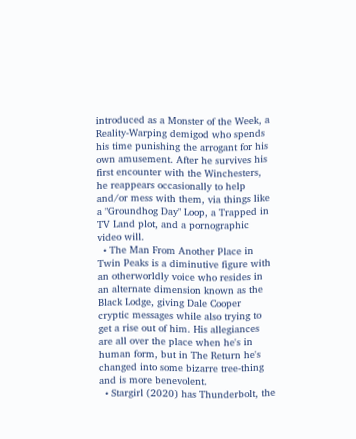introduced as a Monster of the Week, a Reality-Warping demigod who spends his time punishing the arrogant for his own amusement. After he survives his first encounter with the Winchesters, he reappears occasionally to help and/or mess with them, via things like a "Groundhog Day" Loop, a Trapped in TV Land plot, and a pornographic video will.
  • The Man From Another Place in Twin Peaks is a diminutive figure with an otherworldly voice who resides in an alternate dimension known as the Black Lodge, giving Dale Cooper cryptic messages while also trying to get a rise out of him. His allegiances are all over the place when he's in human form, but in The Return he's changed into some bizarre tree-thing and is more benevolent.
  • Stargirl (2020) has Thunderbolt, the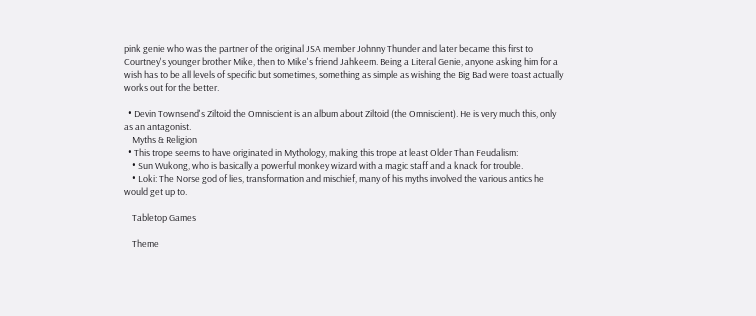pink genie who was the partner of the original JSA member Johnny Thunder and later became this first to Courtney's younger brother Mike, then to Mike's friend Jahkeem. Being a Literal Genie, anyone asking him for a wish has to be all levels of specific but sometimes, something as simple as wishing the Big Bad were toast actually works out for the better.

  • Devin Townsend's Ziltoid the Omniscient is an album about Ziltoid (the Omniscient). He is very much this, only as an antagonist.
    Myths & Religion
  • This trope seems to have originated in Mythology, making this trope at least Older Than Feudalism:
    • Sun Wukong, who is basically a powerful monkey wizard with a magic staff and a knack for trouble.
    • Loki: The Norse god of lies, transformation and mischief, many of his myths involved the various antics he would get up to.

    Tabletop Games

    Theme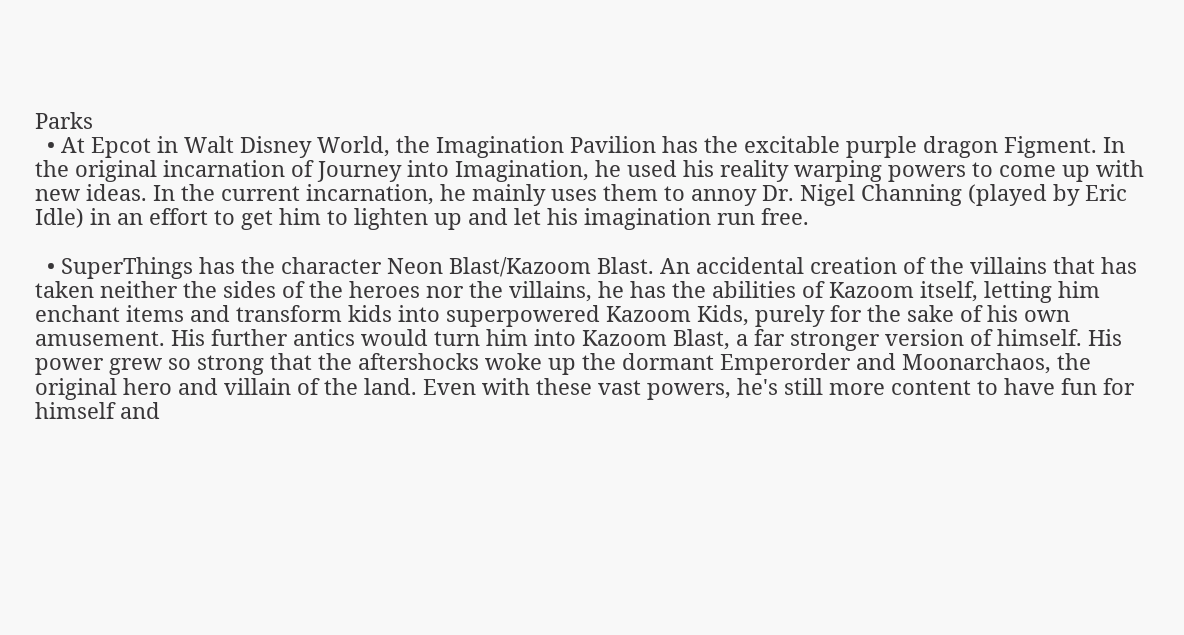Parks
  • At Epcot in Walt Disney World, the Imagination Pavilion has the excitable purple dragon Figment. In the original incarnation of Journey into Imagination, he used his reality warping powers to come up with new ideas. In the current incarnation, he mainly uses them to annoy Dr. Nigel Channing (played by Eric Idle) in an effort to get him to lighten up and let his imagination run free.

  • SuperThings has the character Neon Blast/Kazoom Blast. An accidental creation of the villains that has taken neither the sides of the heroes nor the villains, he has the abilities of Kazoom itself, letting him enchant items and transform kids into superpowered Kazoom Kids, purely for the sake of his own amusement. His further antics would turn him into Kazoom Blast, a far stronger version of himself. His power grew so strong that the aftershocks woke up the dormant Emperorder and Moonarchaos, the original hero and villain of the land. Even with these vast powers, he's still more content to have fun for himself and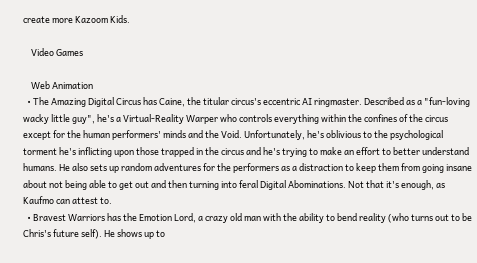create more Kazoom Kids.

    Video Games

    Web Animation
  • The Amazing Digital Circus has Caine, the titular circus's eccentric AI ringmaster. Described as a "fun-loving wacky little guy", he's a Virtual-Reality Warper who controls everything within the confines of the circus except for the human performers' minds and the Void. Unfortunately, he's oblivious to the psychological torment he's inflicting upon those trapped in the circus and he's trying to make an effort to better understand humans. He also sets up random adventures for the performers as a distraction to keep them from going insane about not being able to get out and then turning into feral Digital Abominations. Not that it's enough, as Kaufmo can attest to.
  • Bravest Warriors has the Emotion Lord, a crazy old man with the ability to bend reality (who turns out to be Chris's future self). He shows up to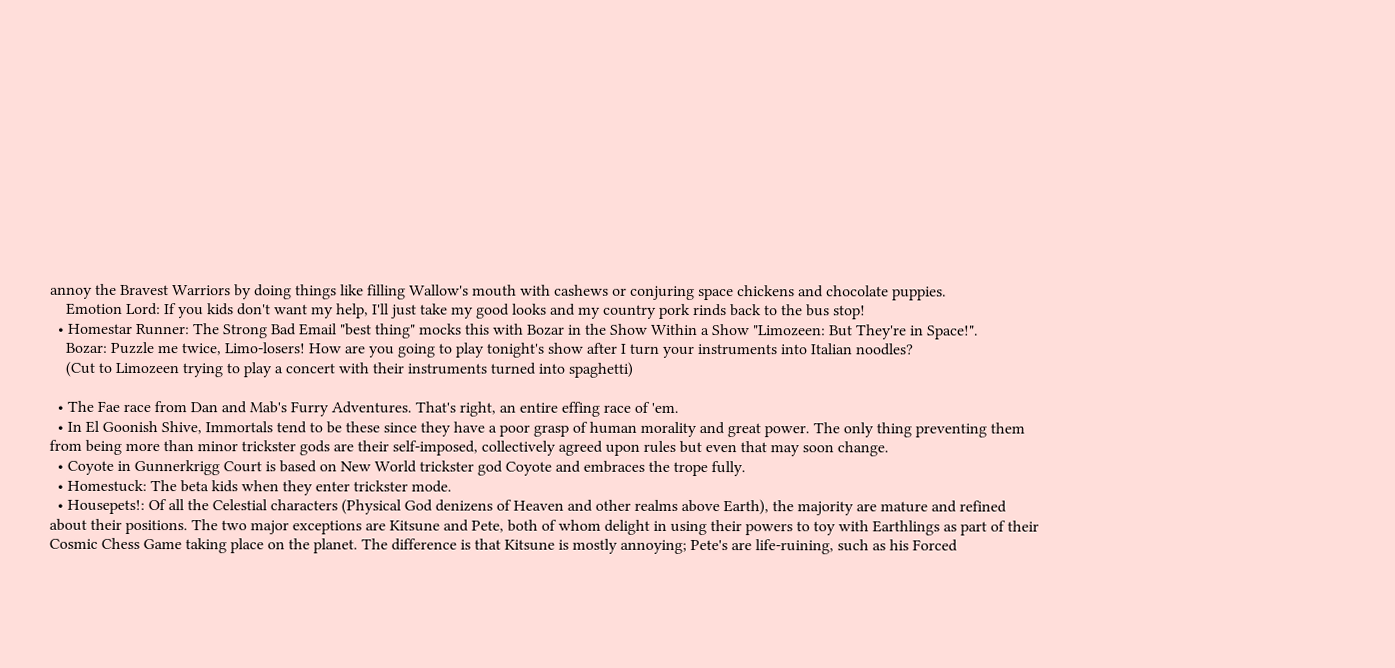annoy the Bravest Warriors by doing things like filling Wallow's mouth with cashews or conjuring space chickens and chocolate puppies.
    Emotion Lord: If you kids don't want my help, I'll just take my good looks and my country pork rinds back to the bus stop!
  • Homestar Runner: The Strong Bad Email "best thing" mocks this with Bozar in the Show Within a Show "Limozeen: But They're in Space!".
    Bozar: Puzzle me twice, Limo-losers! How are you going to play tonight's show after I turn your instruments into Italian noodles?
    (Cut to Limozeen trying to play a concert with their instruments turned into spaghetti)

  • The Fae race from Dan and Mab's Furry Adventures. That's right, an entire effing race of 'em.
  • In El Goonish Shive, Immortals tend to be these since they have a poor grasp of human morality and great power. The only thing preventing them from being more than minor trickster gods are their self-imposed, collectively agreed upon rules but even that may soon change.
  • Coyote in Gunnerkrigg Court is based on New World trickster god Coyote and embraces the trope fully.
  • Homestuck: The beta kids when they enter trickster mode.
  • Housepets!: Of all the Celestial characters (Physical God denizens of Heaven and other realms above Earth), the majority are mature and refined about their positions. The two major exceptions are Kitsune and Pete, both of whom delight in using their powers to toy with Earthlings as part of their Cosmic Chess Game taking place on the planet. The difference is that Kitsune is mostly annoying; Pete's are life-ruining, such as his Forced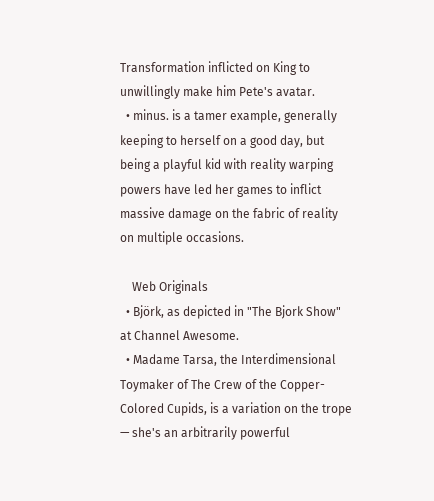Transformation inflicted on King to unwillingly make him Pete's avatar.
  • minus. is a tamer example, generally keeping to herself on a good day, but being a playful kid with reality warping powers have led her games to inflict massive damage on the fabric of reality on multiple occasions.

    Web Originals
  • Björk, as depicted in "The Bjork Show" at Channel Awesome.
  • Madame Tarsa, the Interdimensional Toymaker of The Crew of the Copper-Colored Cupids, is a variation on the trope — she's an arbitrarily powerful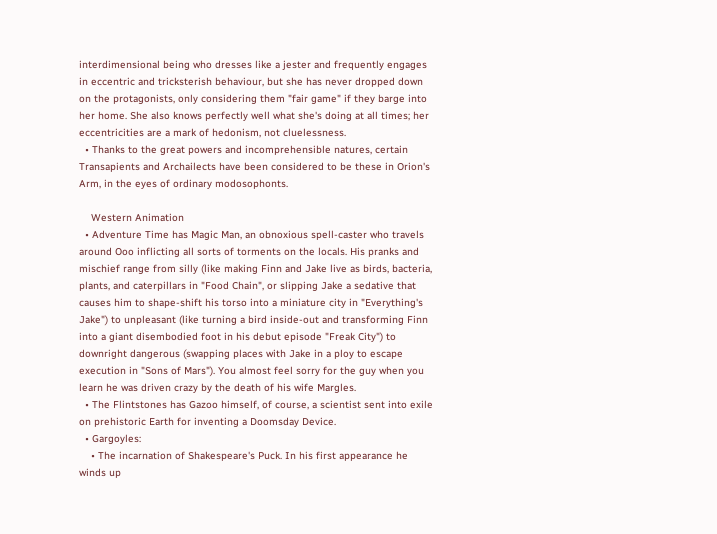interdimensional being who dresses like a jester and frequently engages in eccentric and tricksterish behaviour, but she has never dropped down on the protagonists, only considering them "fair game" if they barge into her home. She also knows perfectly well what she's doing at all times; her eccentricities are a mark of hedonism, not cluelessness.
  • Thanks to the great powers and incomprehensible natures, certain Transapients and Archailects have been considered to be these in Orion's Arm, in the eyes of ordinary modosophonts.

    Western Animation
  • Adventure Time has Magic Man, an obnoxious spell-caster who travels around Ooo inflicting all sorts of torments on the locals. His pranks and mischief range from silly (like making Finn and Jake live as birds, bacteria, plants, and caterpillars in "Food Chain", or slipping Jake a sedative that causes him to shape-shift his torso into a miniature city in "Everything's Jake") to unpleasant (like turning a bird inside-out and transforming Finn into a giant disembodied foot in his debut episode "Freak City") to downright dangerous (swapping places with Jake in a ploy to escape execution in "Sons of Mars"). You almost feel sorry for the guy when you learn he was driven crazy by the death of his wife Margles.
  • The Flintstones has Gazoo himself, of course, a scientist sent into exile on prehistoric Earth for inventing a Doomsday Device.
  • Gargoyles:
    • The incarnation of Shakespeare's Puck. In his first appearance he winds up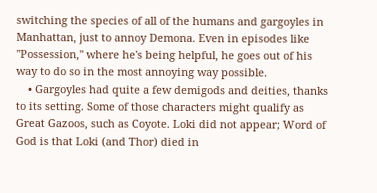switching the species of all of the humans and gargoyles in Manhattan, just to annoy Demona. Even in episodes like "Possession," where he's being helpful, he goes out of his way to do so in the most annoying way possible.
    • Gargoyles had quite a few demigods and deities, thanks to its setting. Some of those characters might qualify as Great Gazoos, such as Coyote. Loki did not appear; Word of God is that Loki (and Thor) died in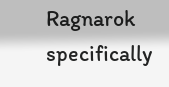Ragnarok specifically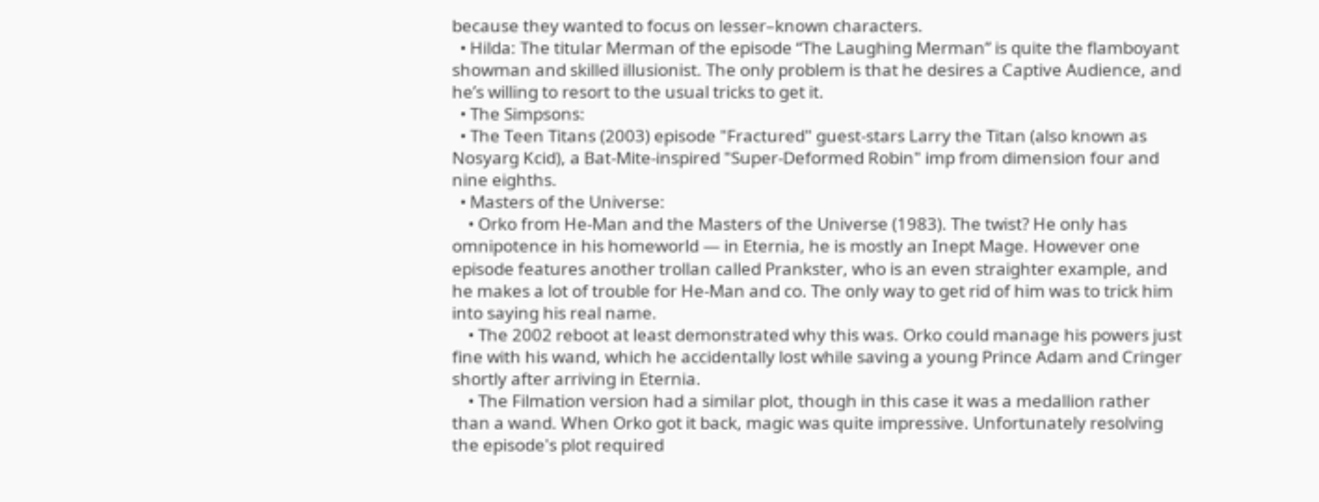because they wanted to focus on lesser–known characters.
  • Hilda: The titular Merman of the episode “The Laughing Merman” is quite the flamboyant showman and skilled illusionist. The only problem is that he desires a Captive Audience, and he’s willing to resort to the usual tricks to get it.
  • The Simpsons:
  • The Teen Titans (2003) episode "Fractured" guest-stars Larry the Titan (also known as Nosyarg Kcid), a Bat-Mite-inspired "Super-Deformed Robin" imp from dimension four and nine eighths.
  • Masters of the Universe:
    • Orko from He-Man and the Masters of the Universe (1983). The twist? He only has omnipotence in his homeworld — in Eternia, he is mostly an Inept Mage. However one episode features another trollan called Prankster, who is an even straighter example, and he makes a lot of trouble for He-Man and co. The only way to get rid of him was to trick him into saying his real name.
    • The 2002 reboot at least demonstrated why this was. Orko could manage his powers just fine with his wand, which he accidentally lost while saving a young Prince Adam and Cringer shortly after arriving in Eternia.
    • The Filmation version had a similar plot, though in this case it was a medallion rather than a wand. When Orko got it back, magic was quite impressive. Unfortunately resolving the episode's plot required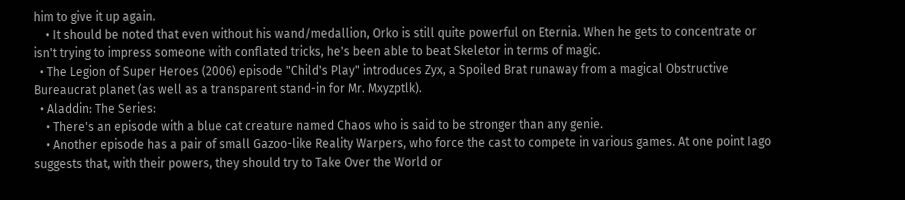him to give it up again.
    • It should be noted that even without his wand/medallion, Orko is still quite powerful on Eternia. When he gets to concentrate or isn't trying to impress someone with conflated tricks, he's been able to beat Skeletor in terms of magic.
  • The Legion of Super Heroes (2006) episode "Child's Play" introduces Zyx, a Spoiled Brat runaway from a magical Obstructive Bureaucrat planet (as well as a transparent stand-in for Mr. Mxyzptlk).
  • Aladdin: The Series:
    • There's an episode with a blue cat creature named Chaos who is said to be stronger than any genie.
    • Another episode has a pair of small Gazoo-like Reality Warpers, who force the cast to compete in various games. At one point Iago suggests that, with their powers, they should try to Take Over the World or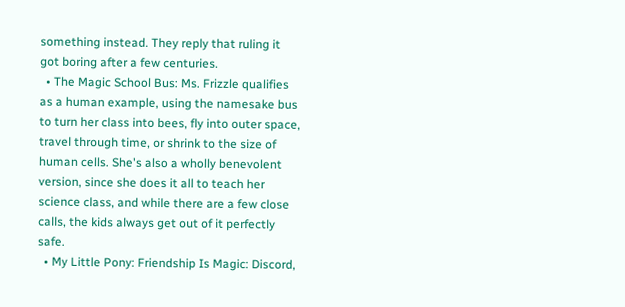something instead. They reply that ruling it got boring after a few centuries.
  • The Magic School Bus: Ms. Frizzle qualifies as a human example, using the namesake bus to turn her class into bees, fly into outer space, travel through time, or shrink to the size of human cells. She's also a wholly benevolent version, since she does it all to teach her science class, and while there are a few close calls, the kids always get out of it perfectly safe.
  • My Little Pony: Friendship Is Magic: Discord,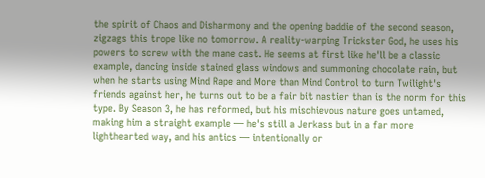the spirit of Chaos and Disharmony and the opening baddie of the second season, zigzags this trope like no tomorrow. A reality-warping Trickster God, he uses his powers to screw with the mane cast. He seems at first like he'll be a classic example, dancing inside stained glass windows and summoning chocolate rain, but when he starts using Mind Rape and More than Mind Control to turn Twilight's friends against her, he turns out to be a fair bit nastier than is the norm for this type. By Season 3, he has reformed, but his mischievous nature goes untamed, making him a straight example — he's still a Jerkass but in a far more lighthearted way, and his antics — intentionally or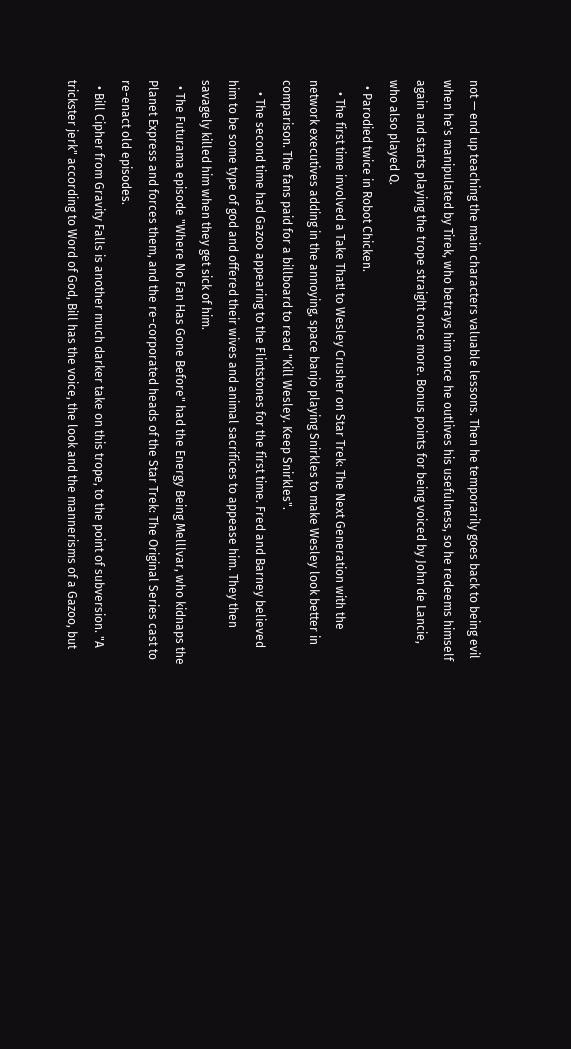not — end up teaching the main characters valuable lessons. Then he temporarily goes back to being evil when he's manipulated by Tirek, who betrays him once he outlives his usefulness, so he redeems himself again and starts playing the trope straight once more. Bonus points for being voiced by John de Lancie, who also played Q.
  • Parodied twice in Robot Chicken.
    • The first time involved a Take That! to Wesley Crusher on Star Trek: The Next Generation with the network executives adding in the annoying, space banjo playing Snirkles to make Wesley look better in comparison. The fans paid for a billboard to read "Kill Wesley. Keep Snirkles".
    • The second time had Gazoo appearing to the Flintstones for the first time. Fred and Barney believed him to be some type of god and offered their wives and animal sacrifices to appease him. They then savagely killed him when they get sick of him.
  • The Futurama episode "Where No Fan Has Gone Before" had the Energy Being Melllvar, who kidnaps the Planet Express and forces them, and the re-corporated heads of the Star Trek: The Original Series cast to re-enact old episodes.
  • Bill Cipher from Gravity Falls is another much darker take on this trope, to the point of subversion. "A trickster jerk" according to Word of God, Bill has the voice, the look and the mannerisms of a Gazoo, but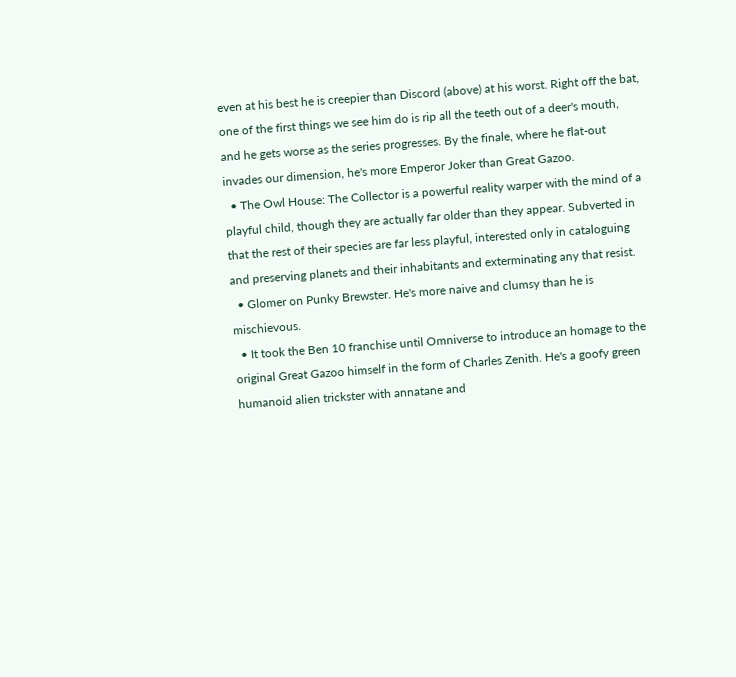even at his best he is creepier than Discord (above) at his worst. Right off the bat, one of the first things we see him do is rip all the teeth out of a deer's mouth, and he gets worse as the series progresses. By the finale, where he flat-out invades our dimension, he's more Emperor Joker than Great Gazoo.
  • The Owl House: The Collector is a powerful reality warper with the mind of a playful child, though they are actually far older than they appear. Subverted in that the rest of their species are far less playful, interested only in cataloguing and preserving planets and their inhabitants and exterminating any that resist.
  • Glomer on Punky Brewster. He's more naive and clumsy than he is mischievous.
  • It took the Ben 10 franchise until Omniverse to introduce an homage to the original Great Gazoo himself in the form of Charles Zenith. He's a goofy green humanoid alien trickster with annatane and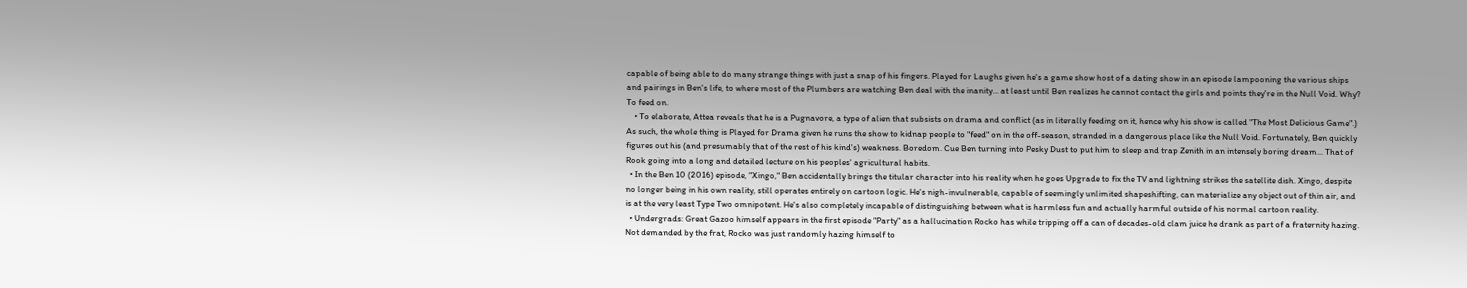capable of being able to do many strange things with just a snap of his fingers. Played for Laughs given he's a game show host of a dating show in an episode lampooning the various ships and pairings in Ben's life, to where most of the Plumbers are watching Ben deal with the inanity... at least until Ben realizes he cannot contact the girls and points they're in the Null Void. Why? To feed on.
    • To elaborate, Attea reveals that he is a Pugnavore, a type of alien that subsists on drama and conflict (as in literally feeding on it, hence why his show is called "The Most Delicious Game".) As such, the whole thing is Played for Drama given he runs the show to kidnap people to "feed" on in the off-season, stranded in a dangerous place like the Null Void. Fortunately, Ben quickly figures out his (and presumably that of the rest of his kind's) weakness. Boredom. Cue Ben turning into Pesky Dust to put him to sleep and trap Zenith in an intensely boring dream... That of Rook going into a long and detailed lecture on his peoples' agricultural habits.
  • In the Ben 10 (2016) episode, "Xingo," Ben accidentally brings the titular character into his reality when he goes Upgrade to fix the TV and lightning strikes the satellite dish. Xingo, despite no longer being in his own reality, still operates entirely on cartoon logic. He's nigh-invulnerable, capable of seemingly unlimited shapeshifting, can materialize any object out of thin air, and is at the very least Type Two omnipotent. He's also completely incapable of distinguishing between what is harmless fun and actually harmful outside of his normal cartoon reality.
  • Undergrads: Great Gazoo himself appears in the first episode "Party" as a hallucination Rocko has while tripping off a can of decades-old clam juice he drank as part of a fraternity hazing. Not demanded by the frat, Rocko was just randomly hazing himself to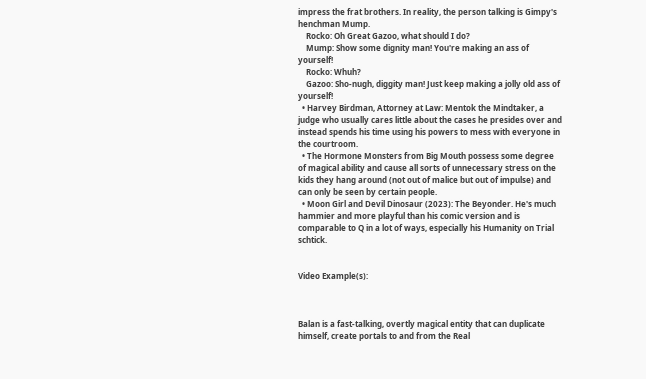impress the frat brothers. In reality, the person talking is Gimpy's henchman Mump.
    Rocko: Oh Great Gazoo, what should I do?
    Mump: Show some dignity man! You're making an ass of yourself!
    Rocko: Whuh?
    Gazoo: Sho-nugh, diggity man! Just keep making a jolly old ass of yourself!
  • Harvey Birdman, Attorney at Law: Mentok the Mindtaker, a judge who usually cares little about the cases he presides over and instead spends his time using his powers to mess with everyone in the courtroom.
  • The Hormone Monsters from Big Mouth possess some degree of magical ability and cause all sorts of unnecessary stress on the kids they hang around (not out of malice but out of impulse) and can only be seen by certain people.
  • Moon Girl and Devil Dinosaur (2023): The Beyonder. He's much hammier and more playful than his comic version and is comparable to Q in a lot of ways, especially his Humanity on Trial schtick.


Video Example(s):



Balan is a fast-talking, overtly magical entity that can duplicate himself, create portals to and from the Real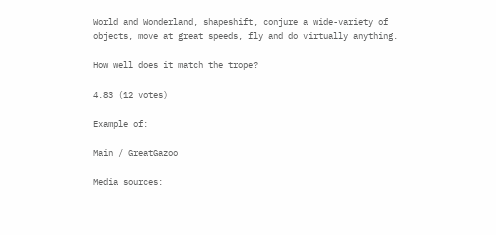World and Wonderland, shapeshift, conjure a wide-variety of objects, move at great speeds, fly and do virtually anything.

How well does it match the trope?

4.83 (12 votes)

Example of:

Main / GreatGazoo

Media sources: